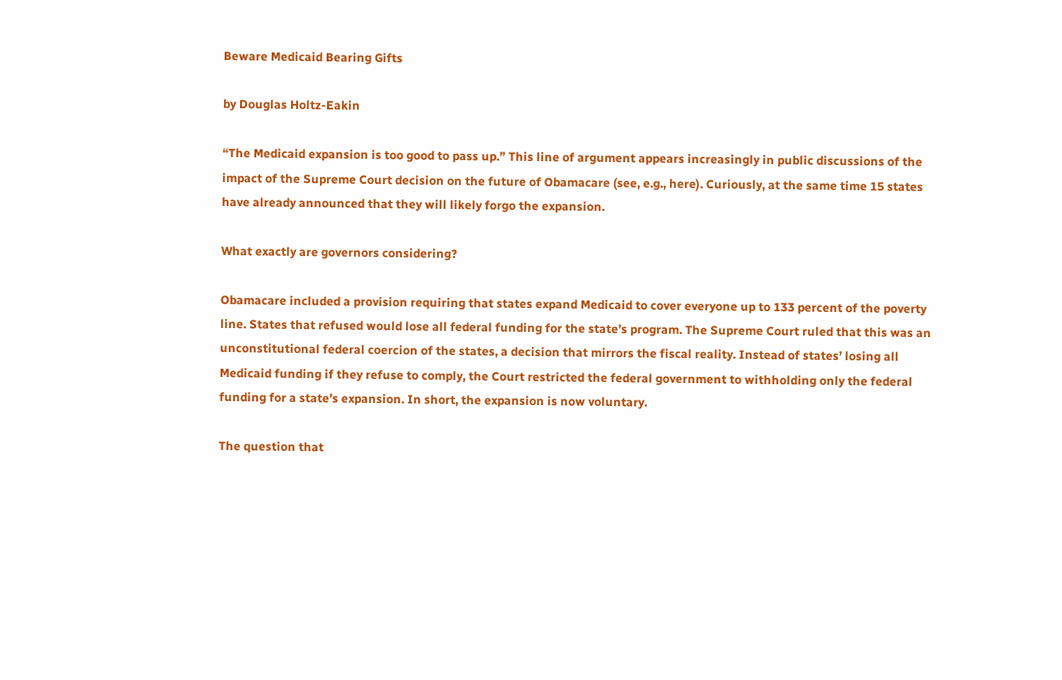Beware Medicaid Bearing Gifts

by Douglas Holtz-Eakin

“The Medicaid expansion is too good to pass up.” This line of argument appears increasingly in public discussions of the impact of the Supreme Court decision on the future of Obamacare (see, e.g., here). Curiously, at the same time 15 states have already announced that they will likely forgo the expansion.

What exactly are governors considering?

Obamacare included a provision requiring that states expand Medicaid to cover everyone up to 133 percent of the poverty line. States that refused would lose all federal funding for the state’s program. The Supreme Court ruled that this was an unconstitutional federal coercion of the states, a decision that mirrors the fiscal reality. Instead of states’ losing all Medicaid funding if they refuse to comply, the Court restricted the federal government to withholding only the federal funding for a state’s expansion. In short, the expansion is now voluntary.

The question that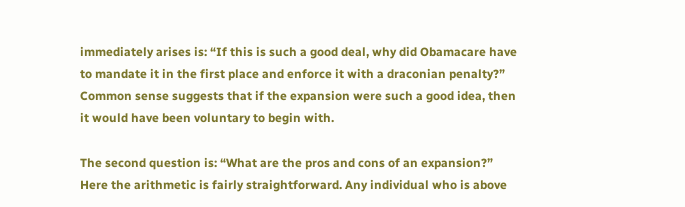immediately arises is: “If this is such a good deal, why did Obamacare have to mandate it in the first place and enforce it with a draconian penalty?” Common sense suggests that if the expansion were such a good idea, then it would have been voluntary to begin with.

The second question is: “What are the pros and cons of an expansion?” Here the arithmetic is fairly straightforward. Any individual who is above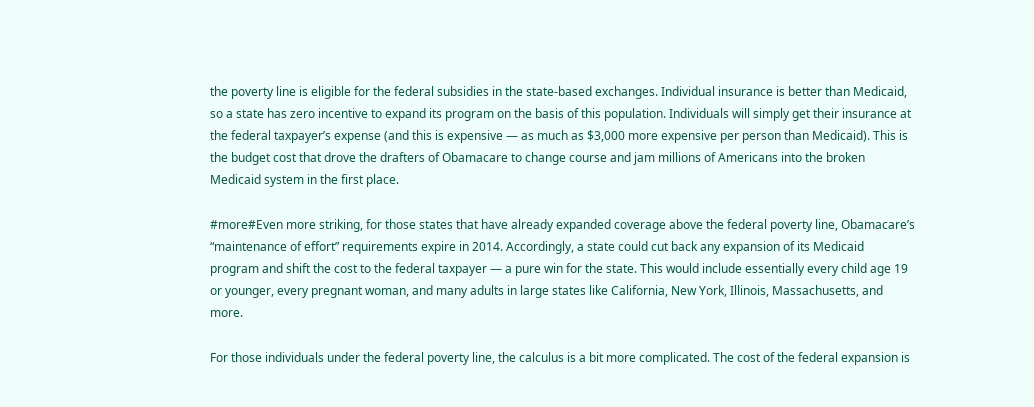the poverty line is eligible for the federal subsidies in the state-based exchanges. Individual insurance is better than Medicaid, so a state has zero incentive to expand its program on the basis of this population. Individuals will simply get their insurance at the federal taxpayer’s expense (and this is expensive — as much as $3,000 more expensive per person than Medicaid). This is the budget cost that drove the drafters of Obamacare to change course and jam millions of Americans into the broken Medicaid system in the first place.

#more#Even more striking, for those states that have already expanded coverage above the federal poverty line, Obamacare’s “maintenance of effort” requirements expire in 2014. Accordingly, a state could cut back any expansion of its Medicaid program and shift the cost to the federal taxpayer — a pure win for the state. This would include essentially every child age 19 or younger, every pregnant woman, and many adults in large states like California, New York, Illinois, Massachusetts, and more.

For those individuals under the federal poverty line, the calculus is a bit more complicated. The cost of the federal expansion is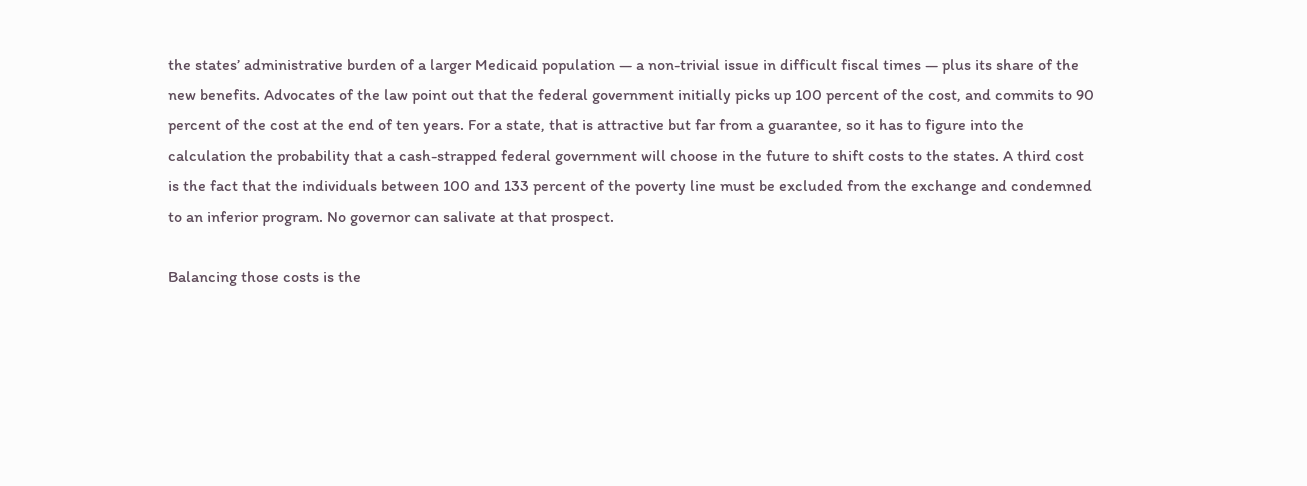the states’ administrative burden of a larger Medicaid population — a non-trivial issue in difficult fiscal times — plus its share of the new benefits. Advocates of the law point out that the federal government initially picks up 100 percent of the cost, and commits to 90 percent of the cost at the end of ten years. For a state, that is attractive but far from a guarantee, so it has to figure into the calculation the probability that a cash-strapped federal government will choose in the future to shift costs to the states. A third cost is the fact that the individuals between 100 and 133 percent of the poverty line must be excluded from the exchange and condemned to an inferior program. No governor can salivate at that prospect.

Balancing those costs is the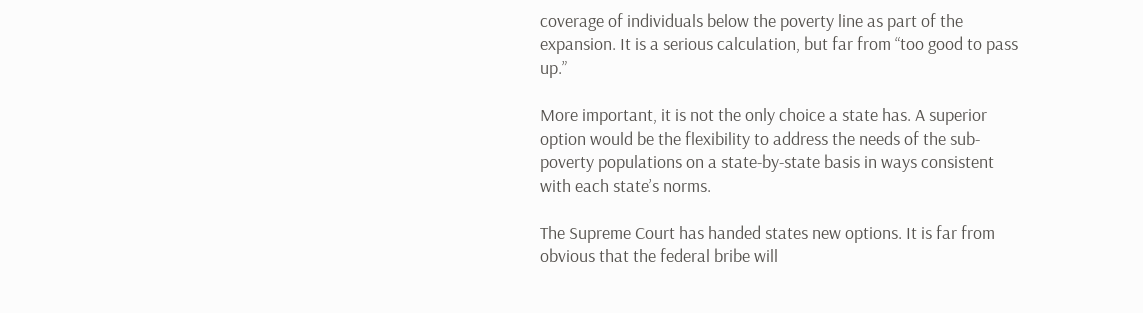coverage of individuals below the poverty line as part of the expansion. It is a serious calculation, but far from “too good to pass up.”

More important, it is not the only choice a state has. A superior option would be the flexibility to address the needs of the sub-poverty populations on a state-by-state basis in ways consistent with each state’s norms.

The Supreme Court has handed states new options. It is far from obvious that the federal bribe will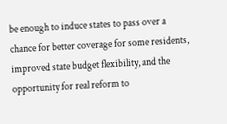be enough to induce states to pass over a chance for better coverage for some residents, improved state budget flexibility, and the opportunity for real reform to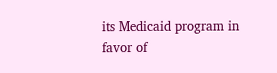its Medicaid program in favor of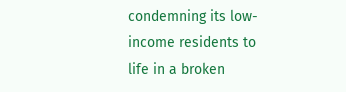condemning its low-income residents to life in a broken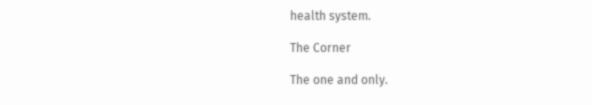health system.

The Corner

The one and only.